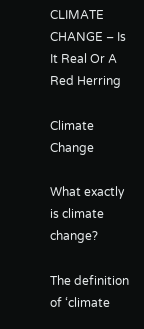CLIMATE CHANGE – Is It Real Or A Red Herring

Climate Change

What exactly is climate change?

The definition of ‘climate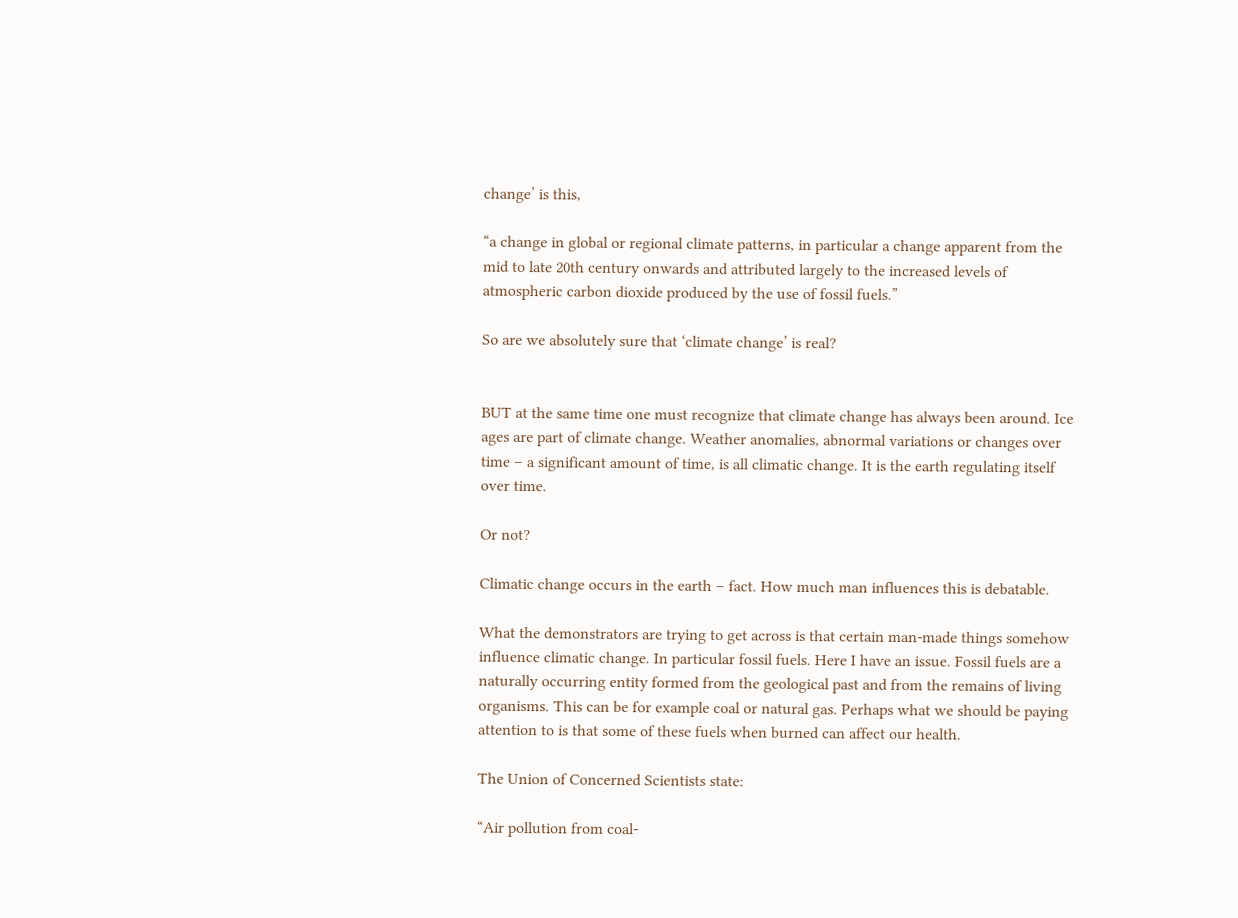change’ is this,

“a change in global or regional climate patterns, in particular a change apparent from the mid to late 20th century onwards and attributed largely to the increased levels of atmospheric carbon dioxide produced by the use of fossil fuels.”

So are we absolutely sure that ‘climate change’ is real?


BUT at the same time one must recognize that climate change has always been around. Ice ages are part of climate change. Weather anomalies, abnormal variations or changes over time – a significant amount of time, is all climatic change. It is the earth regulating itself over time.

Or not?

Climatic change occurs in the earth – fact. How much man influences this is debatable.

What the demonstrators are trying to get across is that certain man-made things somehow influence climatic change. In particular fossil fuels. Here I have an issue. Fossil fuels are a naturally occurring entity formed from the geological past and from the remains of living organisms. This can be for example coal or natural gas. Perhaps what we should be paying attention to is that some of these fuels when burned can affect our health.

The Union of Concerned Scientists state:

“Air pollution from coal-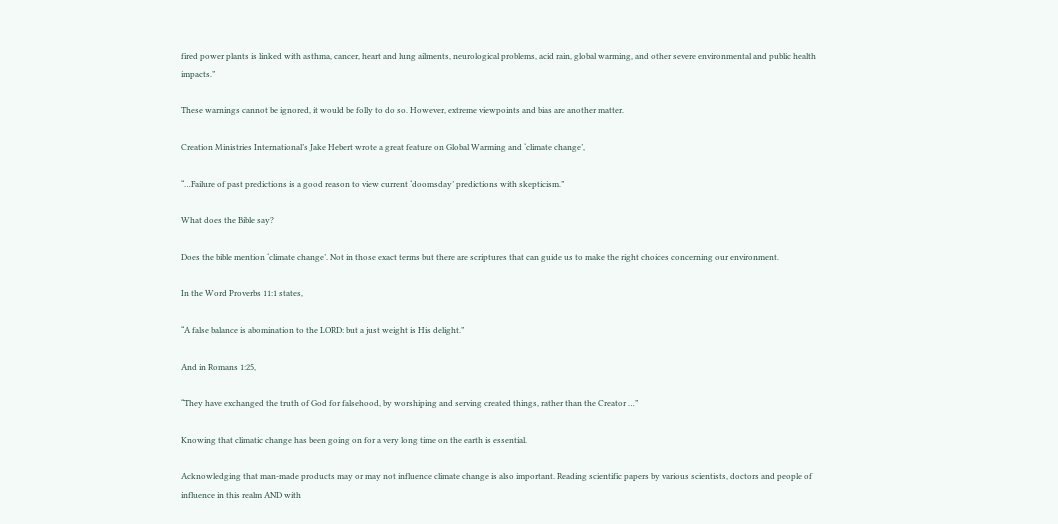fired power plants is linked with asthma, cancer, heart and lung ailments, neurological problems, acid rain, global warming, and other severe environmental and public health impacts.”

These warnings cannot be ignored, it would be folly to do so. However, extreme viewpoints and bias are another matter.

Creation Ministries International’s Jake Hebert wrote a great feature on Global Warming and ‘climate change’,

“…Failure of past predictions is a good reason to view current ‘doomsday’ predictions with skepticism.”

What does the Bible say?

Does the bible mention ‘climate change’. Not in those exact terms but there are scriptures that can guide us to make the right choices concerning our environment.

In the Word Proverbs 11:1 states,

“A false balance is abomination to the LORD: but a just weight is His delight.”

And in Romans 1:25,

“They have exchanged the truth of God for falsehood, by worshiping and serving created things, rather than the Creator …”

Knowing that climatic change has been going on for a very long time on the earth is essential.

Acknowledging that man-made products may or may not influence climate change is also important. Reading scientific papers by various scientists, doctors and people of influence in this realm AND with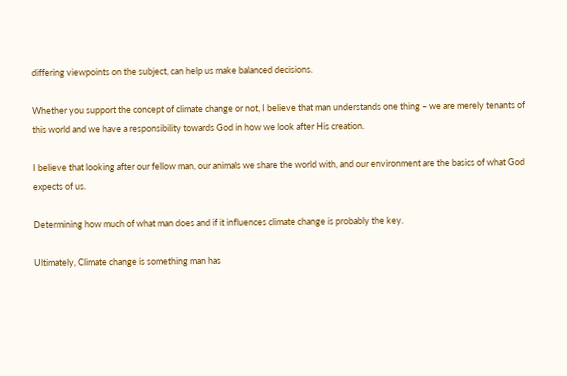differing viewpoints on the subject, can help us make balanced decisions.

Whether you support the concept of climate change or not, I believe that man understands one thing – we are merely tenants of this world and we have a responsibility towards God in how we look after His creation.

I believe that looking after our fellow man, our animals we share the world with, and our environment are the basics of what God expects of us.

Determining how much of what man does and if it influences climate change is probably the key.

Ultimately, Climate change is something man has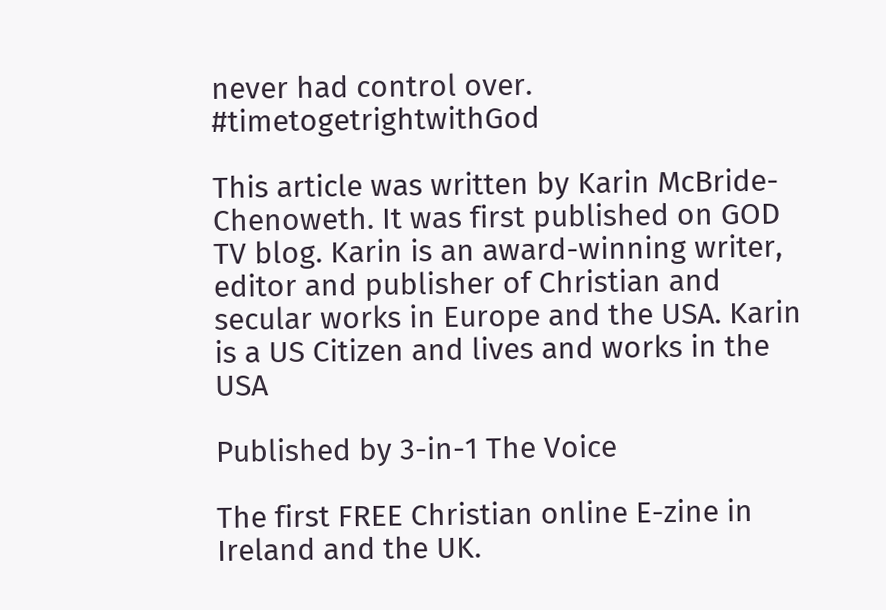never had control over. #timetogetrightwithGod

This article was written by Karin McBride-Chenoweth. It was first published on GOD TV blog. Karin is an award-winning writer, editor and publisher of Christian and secular works in Europe and the USA. Karin is a US Citizen and lives and works in the USA

Published by 3-in-1 The Voice

The first FREE Christian online E-zine in Ireland and the UK.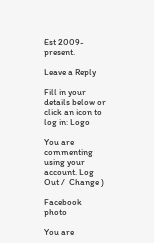Est 2009-present.

Leave a Reply

Fill in your details below or click an icon to log in: Logo

You are commenting using your account. Log Out /  Change )

Facebook photo

You are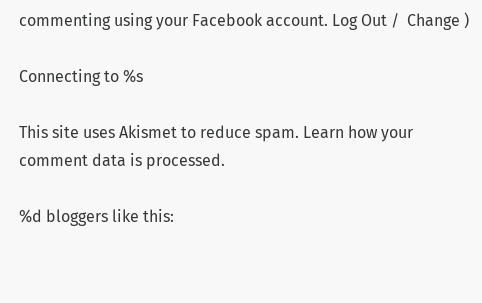commenting using your Facebook account. Log Out /  Change )

Connecting to %s

This site uses Akismet to reduce spam. Learn how your comment data is processed.

%d bloggers like this: